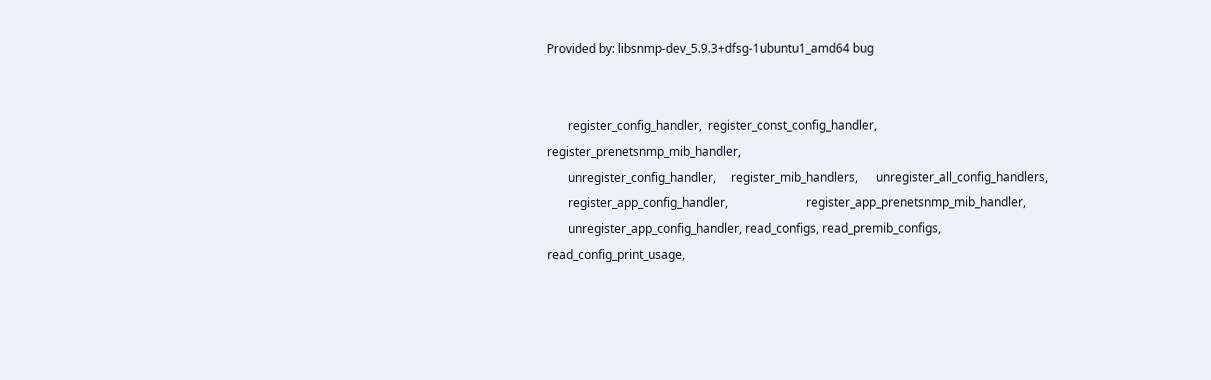Provided by: libsnmp-dev_5.9.3+dfsg-1ubuntu1_amd64 bug


       register_config_handler,  register_const_config_handler,  register_prenetsnmp_mib_handler,
       unregister_config_handler,     register_mib_handlers,      unregister_all_config_handlers,
       register_app_config_handler,                          register_app_prenetsnmp_mib_handler,
       unregister_app_config_handler, read_configs, read_premib_configs, read_config_print_usage,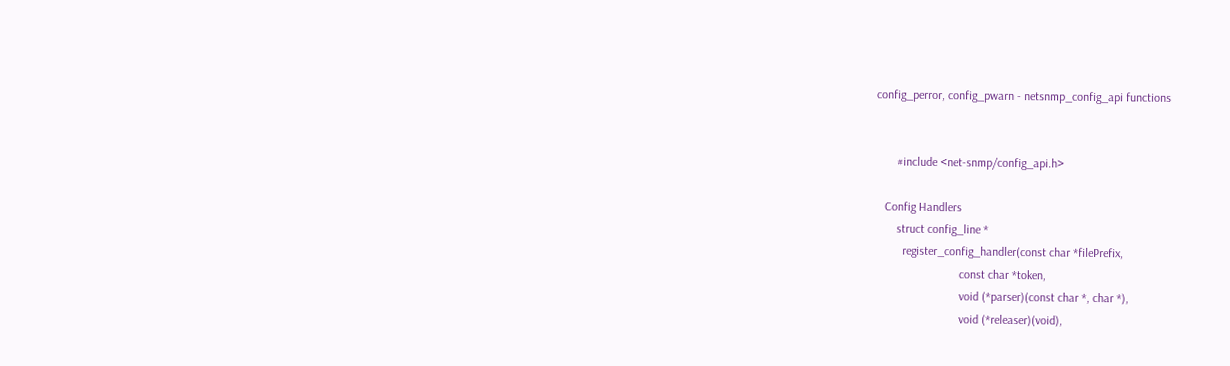config_perror, config_pwarn - netsnmp_config_api functions


       #include <net-snmp/config_api.h>

   Config Handlers
       struct config_line *
         register_config_handler(const char *filePrefix,
                            const char *token,
                            void (*parser)(const char *, char *),
                            void (*releaser)(void),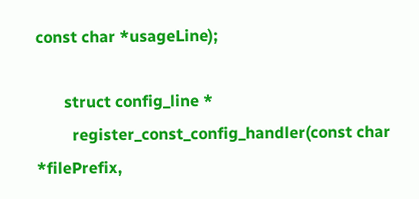const char *usageLine);

       struct config_line *
         register_const_config_handler(const char *filePrefix,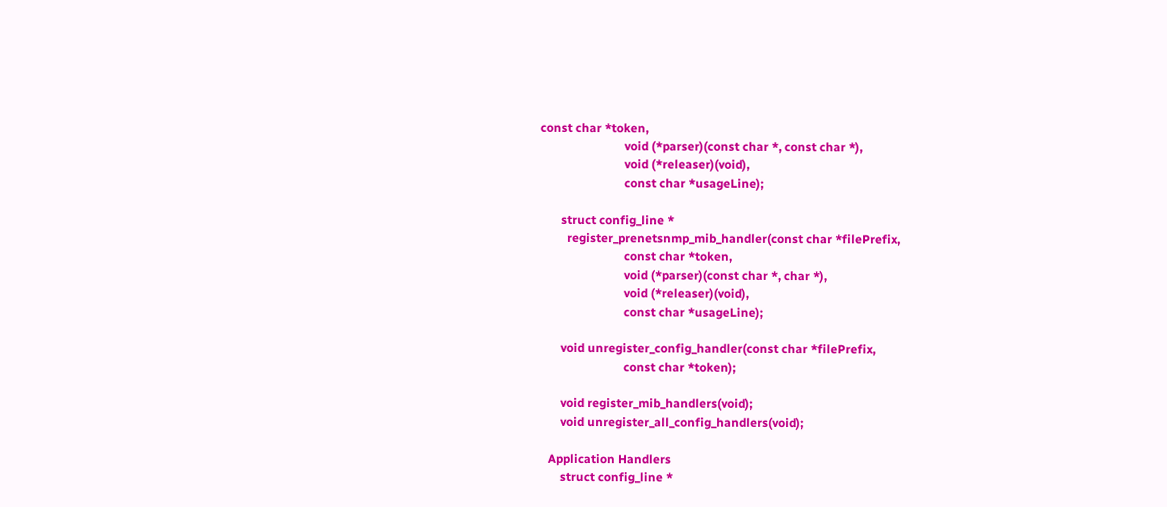const char *token,
                            void (*parser)(const char *, const char *),
                            void (*releaser)(void),
                            const char *usageLine);

       struct config_line *
         register_prenetsnmp_mib_handler(const char *filePrefix,
                            const char *token,
                            void (*parser)(const char *, char *),
                            void (*releaser)(void),
                            const char *usageLine);

       void unregister_config_handler(const char *filePrefix,
                            const char *token);

       void register_mib_handlers(void);
       void unregister_all_config_handlers(void);

   Application Handlers
       struct config_line *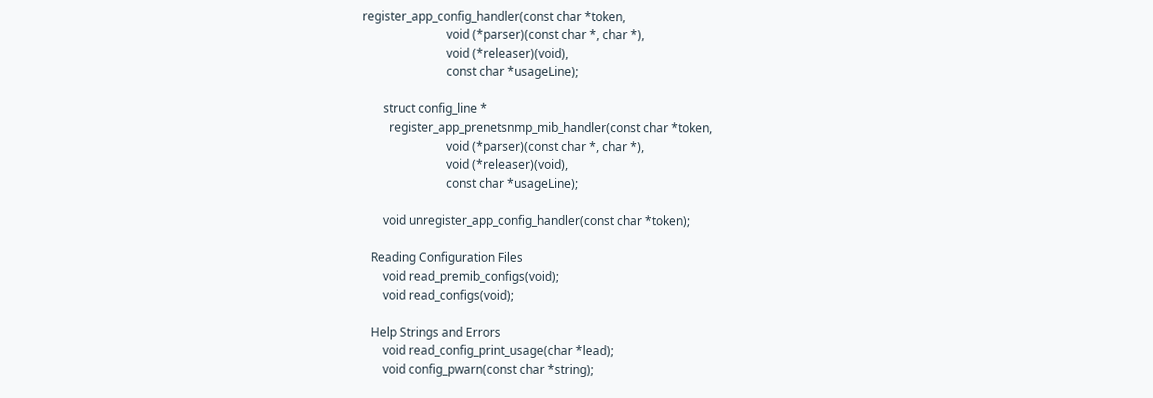register_app_config_handler(const char *token,
                            void (*parser)(const char *, char *),
                            void (*releaser)(void),
                            const char *usageLine);

       struct config_line *
         register_app_prenetsnmp_mib_handler(const char *token,
                            void (*parser)(const char *, char *),
                            void (*releaser)(void),
                            const char *usageLine);

       void unregister_app_config_handler(const char *token);

   Reading Configuration Files
       void read_premib_configs(void);
       void read_configs(void);

   Help Strings and Errors
       void read_config_print_usage(char *lead);
       void config_pwarn(const char *string);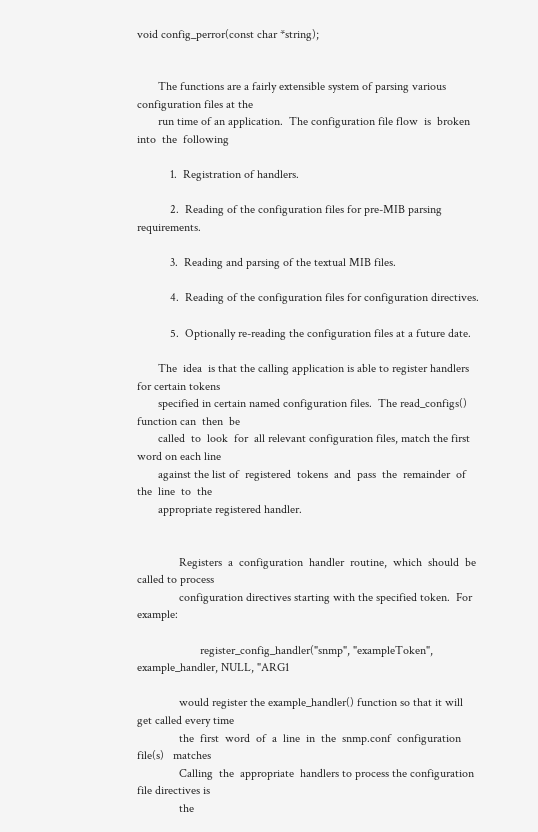void config_perror(const char *string);


       The functions are a fairly extensible system of parsing various configuration files at the
       run time of an application.  The configuration file flow  is  broken  into  the  following

           1.  Registration of handlers.

           2.  Reading of the configuration files for pre-MIB parsing requirements.

           3.  Reading and parsing of the textual MIB files.

           4.  Reading of the configuration files for configuration directives.

           5.  Optionally re-reading the configuration files at a future date.

       The  idea  is that the calling application is able to register handlers for certain tokens
       specified in certain named configuration files.  The read_configs() function can  then  be
       called  to  look  for  all relevant configuration files, match the first word on each line
       against the list of  registered  tokens  and  pass  the  remainder  of  the  line  to  the
       appropriate registered handler.


              Registers  a  configuration  handler  routine,  which  should  be called to process
              configuration directives starting with the specified token.  For example:

                     register_config_handler("snmp", "exampleToken", example_handler, NULL, "ARG1

              would register the example_handler() function so that it will get called every time
              the  first  word  of  a  line  in  the  snmp.conf  configuration  file(s)   matches
              Calling  the  appropriate  handlers to process the configuration file directives is
              the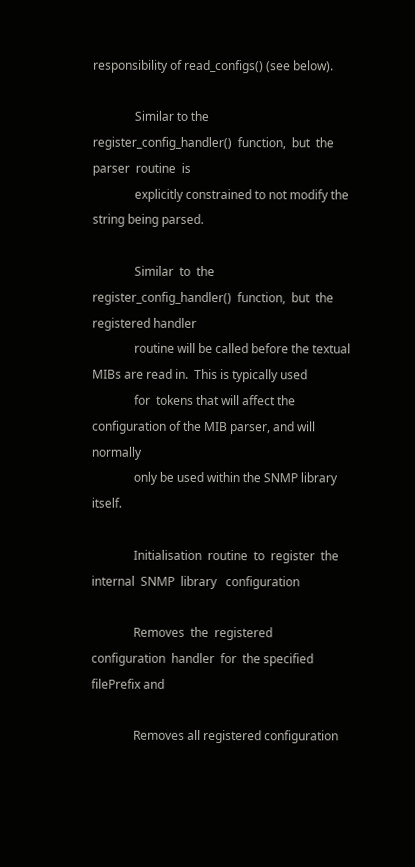responsibility of read_configs() (see below).

              Similar to the  register_config_handler()  function,  but  the  parser  routine  is
              explicitly constrained to not modify the string being parsed.

              Similar  to  the  register_config_handler()  function,  but  the registered handler
              routine will be called before the textual MIBs are read in.  This is typically used
              for  tokens that will affect the configuration of the MIB parser, and will normally
              only be used within the SNMP library itself.

              Initialisation  routine  to  register  the  internal  SNMP  library   configuration

              Removes  the  registered  configuration  handler  for  the specified filePrefix and

              Removes all registered configuration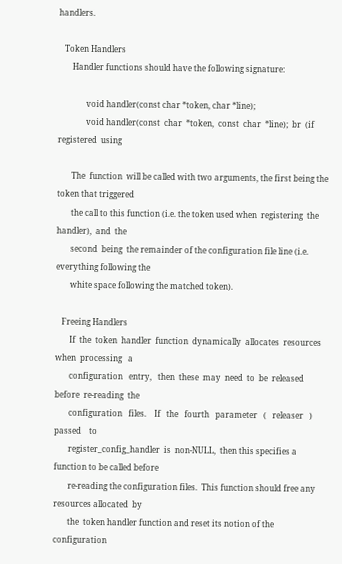handlers.

   Token Handlers
       Handler functions should have the following signature:

              void handler(const char *token, char *line);
              void handler(const  char  *token,  const  char  *line);  br  (if  registered  using

       The  function  will be called with two arguments, the first being the token that triggered
       the call to this function (i.e. the token used when  registering  the  handler),  and  the
       second  being  the remainder of the configuration file line (i.e. everything following the
       white space following the matched token).

   Freeing Handlers
       If  the  token  handler  function  dynamically  allocates  resources  when  processing   a
       configuration   entry,   then  these  may  need  to  be  released  before  re-reading  the
       configuration   files.    If   the   fourth   parameter   (   releaser   )    passed    to
       register_config_handler  is  non-NULL,  then this specifies a function to be called before
       re-reading the configuration files.  This function should free any resources allocated  by
       the  token handler function and reset its notion of the configuration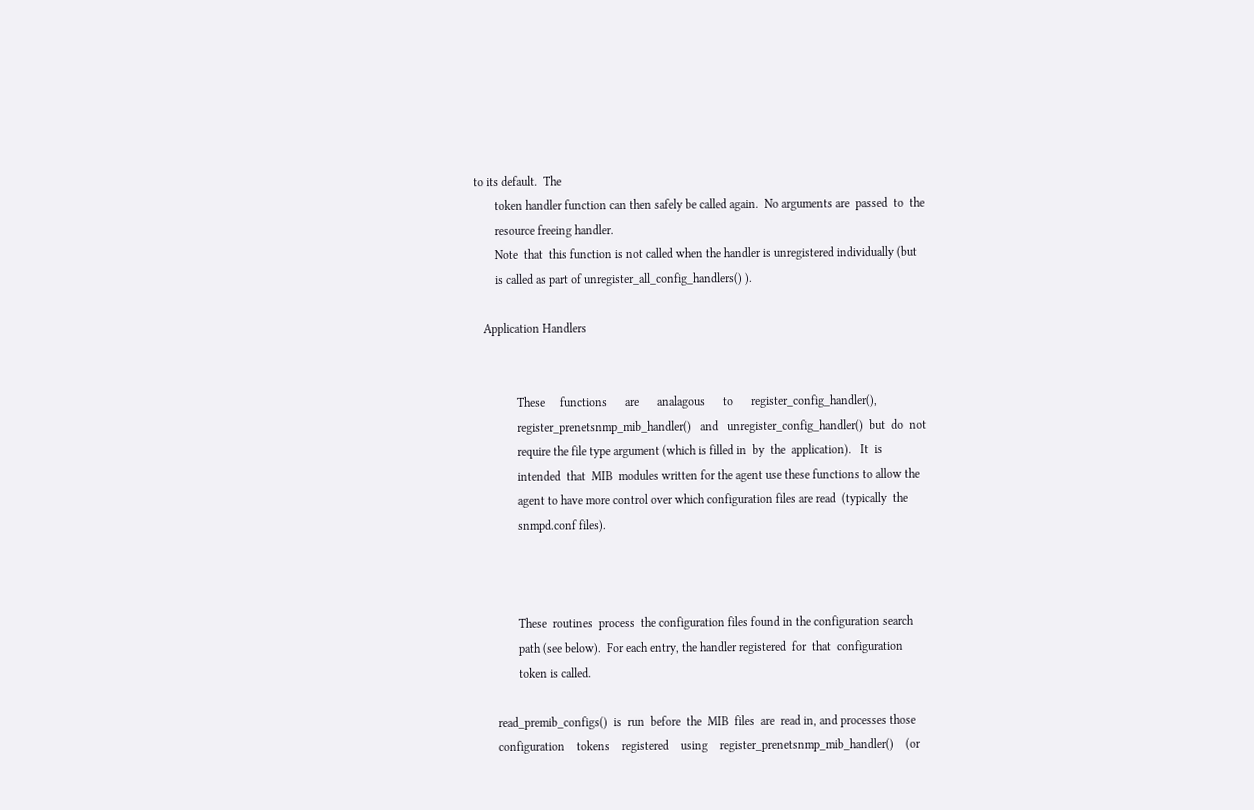to its default.  The
       token handler function can then safely be called again.  No arguments are  passed  to  the
       resource freeing handler.
       Note  that  this function is not called when the handler is unregistered individually (but
       is called as part of unregister_all_config_handlers() ).

   Application Handlers


              These     functions      are      analagous      to      register_config_handler(),
              register_prenetsnmp_mib_handler()   and   unregister_config_handler()  but  do  not
              require the file type argument (which is filled in  by  the  application).   It  is
              intended  that  MIB  modules written for the agent use these functions to allow the
              agent to have more control over which configuration files are read  (typically  the
              snmpd.conf files).



              These  routines  process  the configuration files found in the configuration search
              path (see below).  For each entry, the handler registered  for  that  configuration
              token is called.

       read_premib_configs()  is  run  before  the  MIB  files  are  read in, and processes those
       configuration    tokens    registered    using    register_prenetsnmp_mib_handler()    (or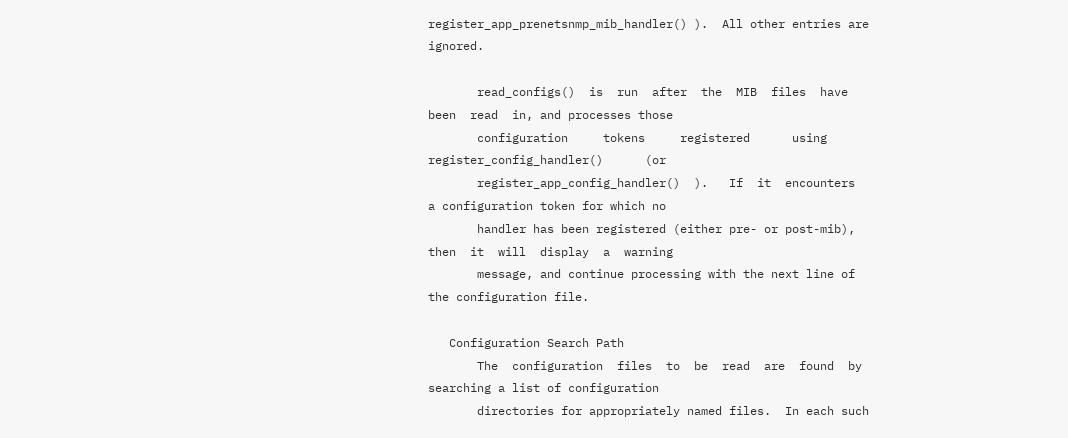register_app_prenetsnmp_mib_handler() ).  All other entries are ignored.

       read_configs()  is  run  after  the  MIB  files  have  been  read  in, and processes those
       configuration     tokens     registered      using      register_config_handler()      (or
       register_app_config_handler()  ).   If  it  encounters  a configuration token for which no
       handler has been registered (either pre- or post-mib), then  it  will  display  a  warning
       message, and continue processing with the next line of the configuration file.

   Configuration Search Path
       The  configuration  files  to  be  read  are  found  by  searching a list of configuration
       directories for appropriately named files.  In each such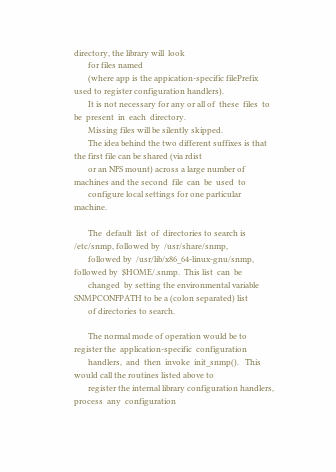directory, the library will  look
       for files named
       (where app is the appication-specific filePrefix used to register configuration handlers).
       It is not necessary for any or all of  these  files  to  be  present  in  each  directory.
       Missing files will be silently skipped.
       The idea behind the two different suffixes is that the first file can be shared (via rdist
       or an NFS mount) across a large number of machines and the second  file  can  be  used  to
       configure local settings for one particular machine.

       The  default  list  of  directories to search is  /etc/snmp, followed by  /usr/share/snmp,
       followed by  /usr/lib/x86_64-linux-gnu/snmp, followed by  $HOME/.snmp.  This list  can  be
       changed  by setting the environmental variable SNMPCONFPATH to be a (colon separated) list
       of directories to search.

       The normal mode of operation would be to register the  application-specific  configuration
       handlers,  and  then  invoke  init_snmp().   This  would call the routines listed above to
       register the internal library configuration handlers,  process  any  configuration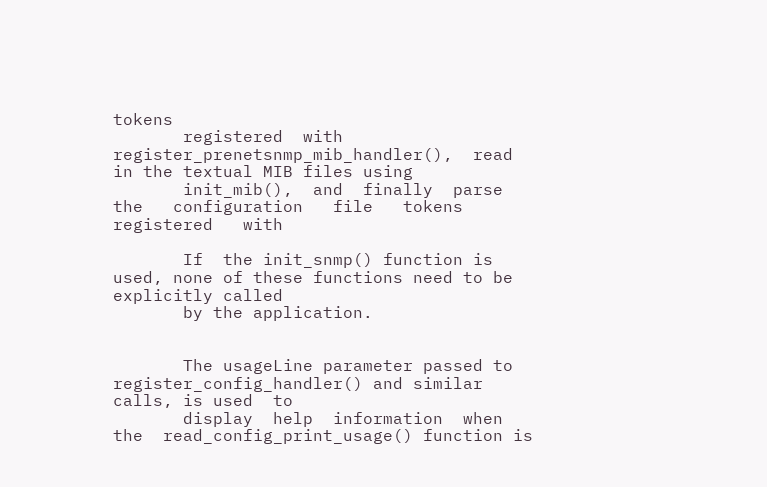tokens
       registered  with  register_prenetsnmp_mib_handler(),  read  in the textual MIB files using
       init_mib(),  and  finally  parse   the   configuration   file   tokens   registered   with

       If  the init_snmp() function is used, none of these functions need to be explicitly called
       by the application.


       The usageLine parameter passed to register_config_handler() and similar calls, is used  to
       display  help  information  when  the  read_config_print_usage() function is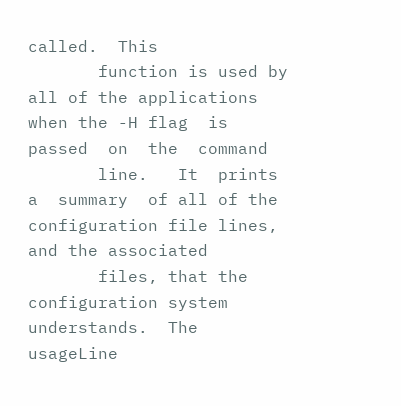called.  This
       function is used by all of the applications when the -H flag  is  passed  on  the  command
       line.   It  prints  a  summary  of all of the configuration file lines, and the associated
       files, that the configuration system understands.  The usageLine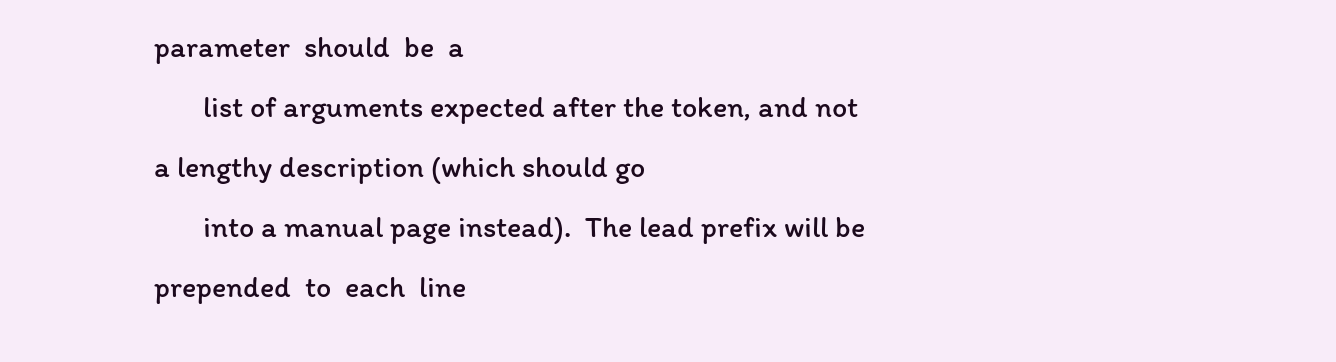parameter  should  be  a
       list of arguments expected after the token, and not a lengthy description (which should go
       into a manual page instead).  The lead prefix will be prepended  to  each  line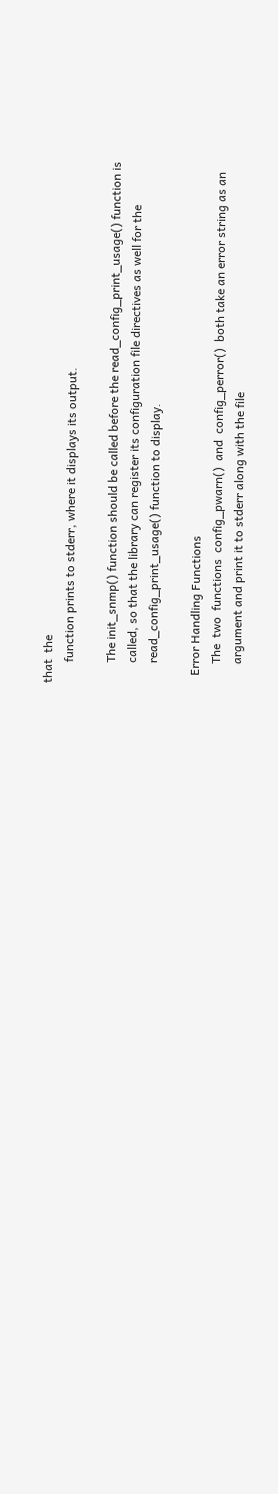that  the
       function prints to stderr, where it displays its output.

       The init_snmp() function should be called before the read_config_print_usage() function is
       called, so that the library can register its configuration file directives as well for the
       read_config_print_usage() function to display.

   Error Handling Functions
       The  two  functions  config_pwarn()  and  config_perror()  both take an error string as an
       argument and print it to stderr along with the file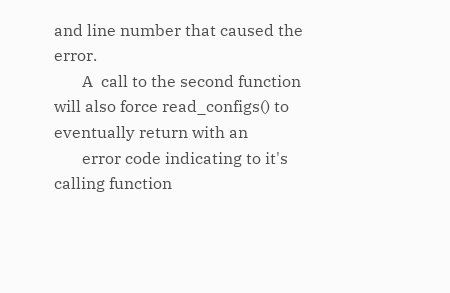and line number that caused the error.
       A  call to the second function will also force read_configs() to eventually return with an
       error code indicating to it's calling function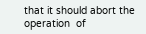that it should abort the operation  of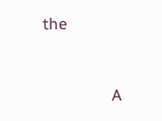the


                 A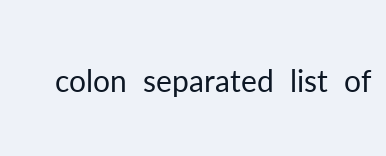colon  separated  list  of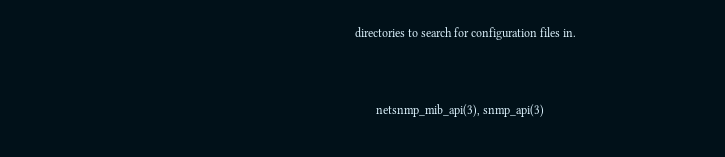directories to search for configuration files in.


       netsnmp_mib_api(3), snmp_api(3)